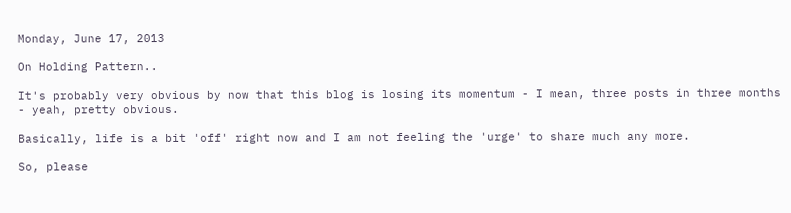Monday, June 17, 2013

On Holding Pattern..

It's probably very obvious by now that this blog is losing its momentum - I mean, three posts in three months - yeah, pretty obvious.

Basically, life is a bit 'off' right now and I am not feeling the 'urge' to share much any more.

So, please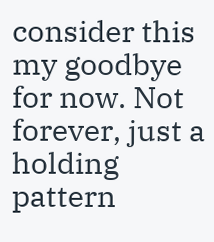consider this my goodbye for now. Not forever, just a holding pattern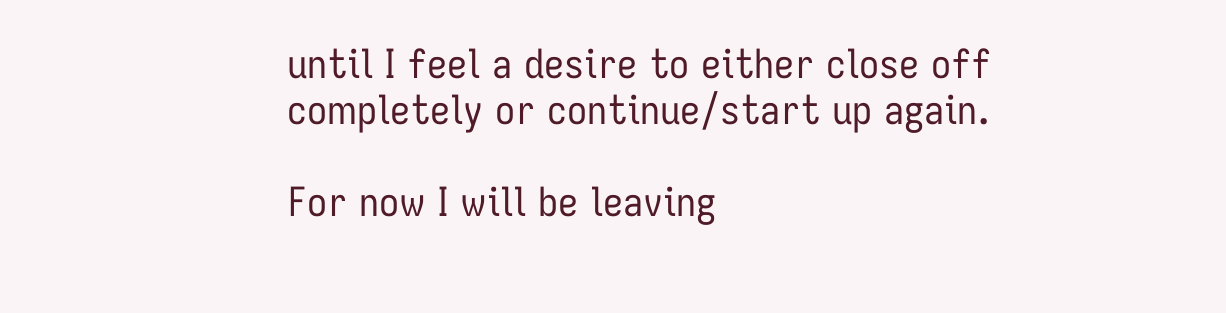until I feel a desire to either close off completely or continue/start up again.

For now I will be leaving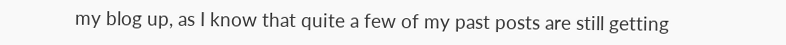my blog up, as I know that quite a few of my past posts are still getting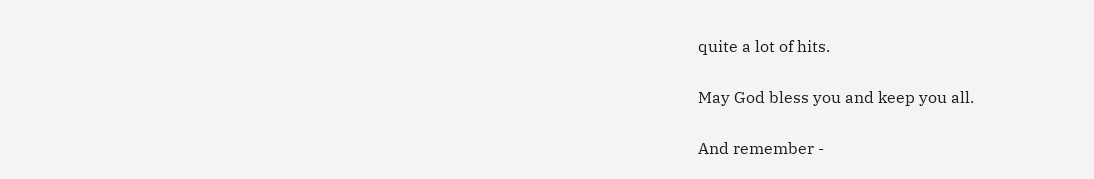quite a lot of hits.

May God bless you and keep you all.

And remember -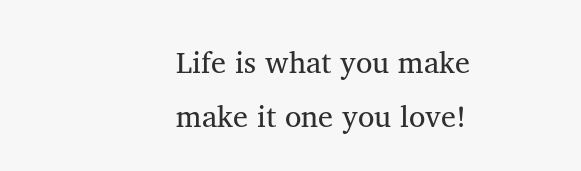Life is what you make make it one you love!